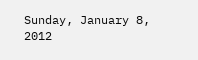Sunday, January 8, 2012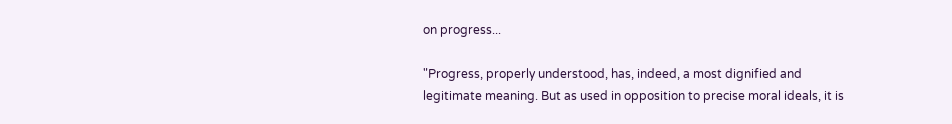on progress...

"Progress, properly understood, has, indeed, a most dignified and legitimate meaning. But as used in opposition to precise moral ideals, it is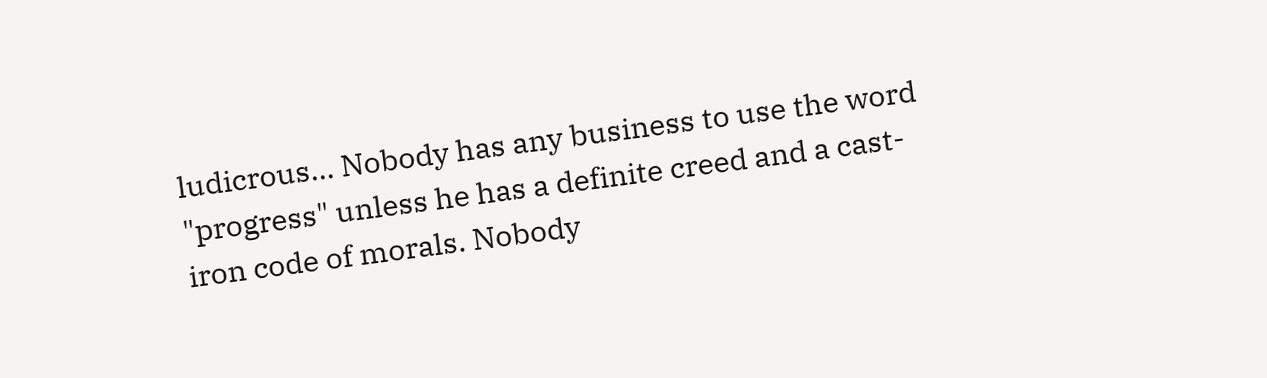ludicrous... Nobody has any business to use the word "progress" unless he has a definite creed and a cast-iron code of morals. Nobody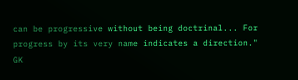can be progressive without being doctrinal... For progress by its very name indicates a direction."
GK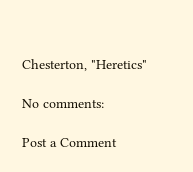Chesterton, "Heretics"

No comments:

Post a Comment